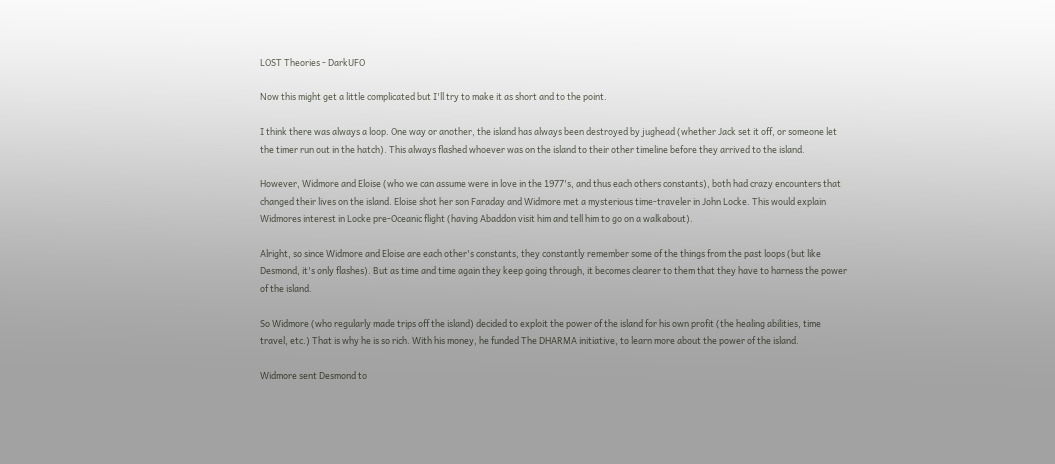LOST Theories - DarkUFO

Now this might get a little complicated but I'll try to make it as short and to the point.

I think there was always a loop. One way or another, the island has always been destroyed by jughead (whether Jack set it off, or someone let the timer run out in the hatch). This always flashed whoever was on the island to their other timeline before they arrived to the island.

However, Widmore and Eloise (who we can assume were in love in the 1977's, and thus each others constants), both had crazy encounters that changed their lives on the island. Eloise shot her son Faraday and Widmore met a mysterious time-traveler in John Locke. This would explain Widmores interest in Locke pre-Oceanic flight (having Abaddon visit him and tell him to go on a walkabout).

Alright, so since Widmore and Eloise are each other's constants, they constantly remember some of the things from the past loops (but like Desmond, it's only flashes). But as time and time again they keep going through, it becomes clearer to them that they have to harness the power of the island.

So Widmore (who regularly made trips off the island) decided to exploit the power of the island for his own profit (the healing abilities, time travel, etc.) That is why he is so rich. With his money, he funded The DHARMA initiative, to learn more about the power of the island.

Widmore sent Desmond to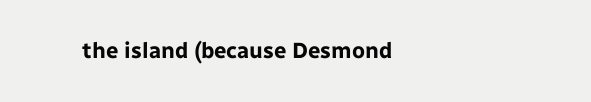the island (because Desmond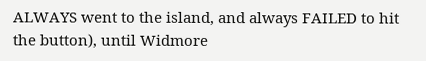ALWAYS went to the island, and always FAILED to hit the button), until Widmore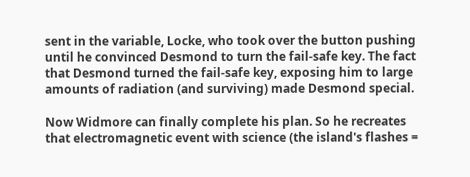sent in the variable, Locke, who took over the button pushing until he convinced Desmond to turn the fail-safe key. The fact that Desmond turned the fail-safe key, exposing him to large amounts of radiation (and surviving) made Desmond special.

Now Widmore can finally complete his plan. So he recreates that electromagnetic event with science (the island's flashes =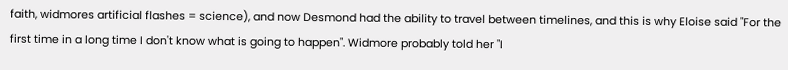faith, widmores artificial flashes = science), and now Desmond had the ability to travel between timelines, and this is why Eloise said "For the first time in a long time I don't know what is going to happen". Widmore probably told her "I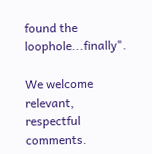found the loophole...finally".

We welcome relevant, respectful comments.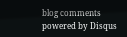blog comments powered by Disqus